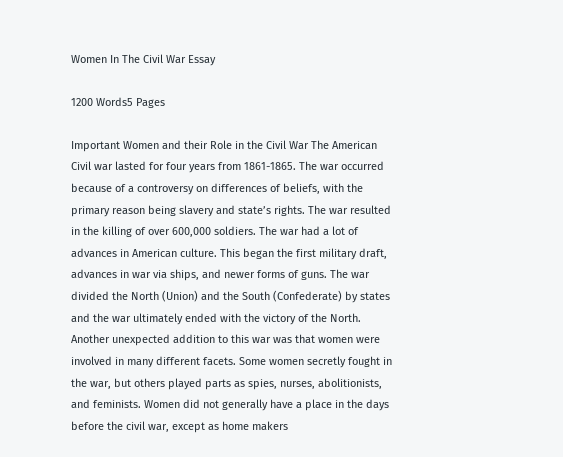Women In The Civil War Essay

1200 Words5 Pages

Important Women and their Role in the Civil War The American Civil war lasted for four years from 1861-1865. The war occurred because of a controversy on differences of beliefs, with the primary reason being slavery and state’s rights. The war resulted in the killing of over 600,000 soldiers. The war had a lot of advances in American culture. This began the first military draft, advances in war via ships, and newer forms of guns. The war divided the North (Union) and the South (Confederate) by states and the war ultimately ended with the victory of the North. Another unexpected addition to this war was that women were involved in many different facets. Some women secretly fought in the war, but others played parts as spies, nurses, abolitionists, and feminists. Women did not generally have a place in the days before the civil war, except as home makers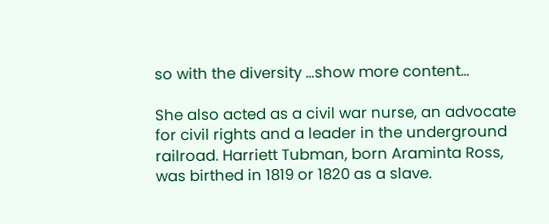so with the diversity …show more content…

She also acted as a civil war nurse, an advocate for civil rights and a leader in the underground railroad. Harriett Tubman, born Araminta Ross, was birthed in 1819 or 1820 as a slave.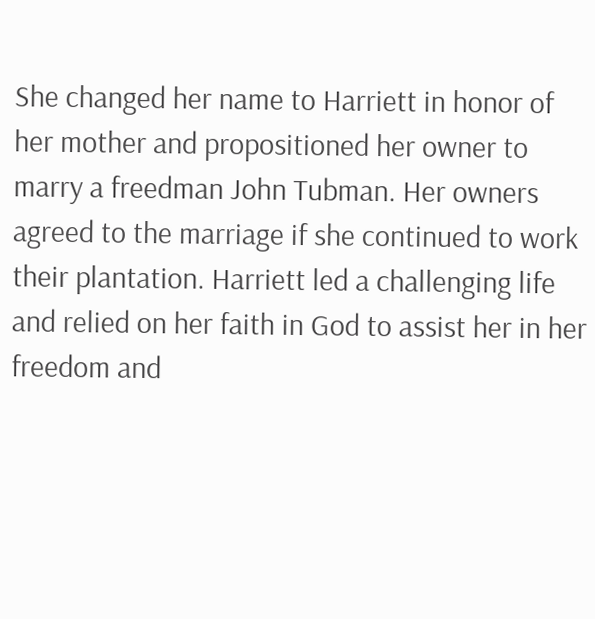She changed her name to Harriett in honor of her mother and propositioned her owner to marry a freedman John Tubman. Her owners agreed to the marriage if she continued to work their plantation. Harriett led a challenging life and relied on her faith in God to assist her in her freedom and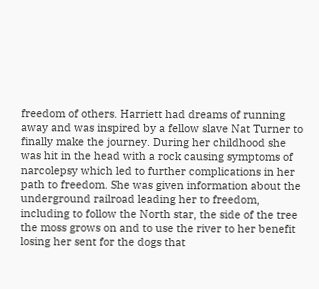freedom of others. Harriett had dreams of running away and was inspired by a fellow slave Nat Turner to finally make the journey. During her childhood she was hit in the head with a rock causing symptoms of narcolepsy which led to further complications in her path to freedom. She was given information about the underground railroad leading her to freedom, including to follow the North star, the side of the tree the moss grows on and to use the river to her benefit losing her sent for the dogs that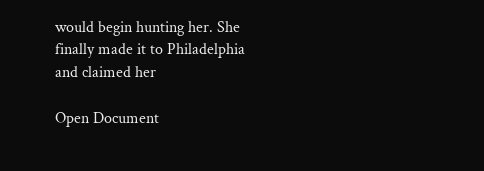would begin hunting her. She finally made it to Philadelphia and claimed her

Open Document